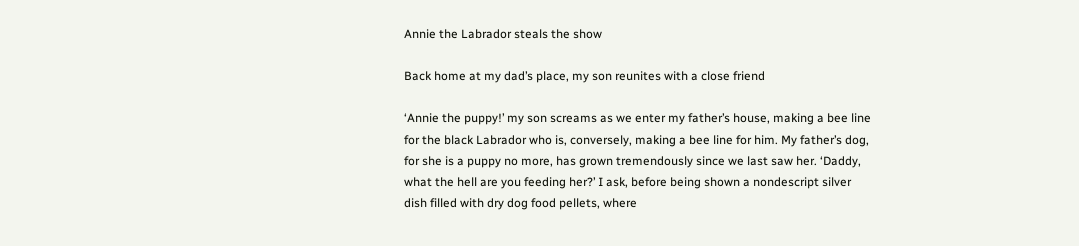Annie the Labrador steals the show

Back home at my dad’s place, my son reunites with a close friend

‘Annie the puppy!’ my son screams as we enter my father’s house, making a bee line for the black Labrador who is, conversely, making a bee line for him. My father’s dog, for she is a puppy no more, has grown tremendously since we last saw her. ‘Daddy, what the hell are you feeding her?’ I ask, before being shown a nondescript silver dish filled with dry dog food pellets, where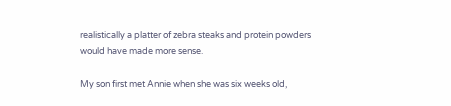realistically a platter of zebra steaks and protein powders would have made more sense.

My son first met Annie when she was six weeks old,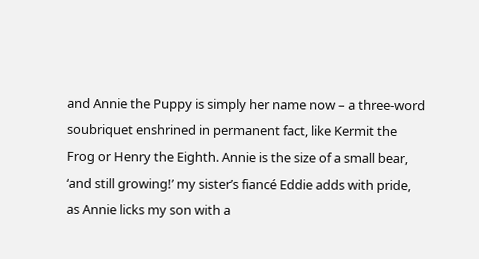and Annie the Puppy is simply her name now – a three-word soubriquet enshrined in permanent fact, like Kermit the Frog or Henry the Eighth. Annie is the size of a small bear, ‘and still growing!’ my sister’s fiancé Eddie adds with pride, as Annie licks my son with a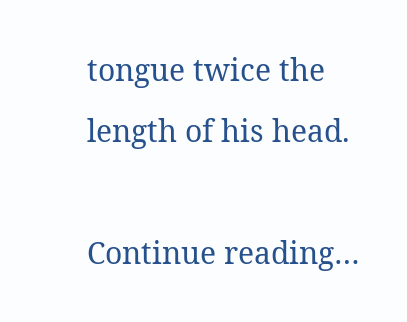tongue twice the length of his head.

Continue reading…